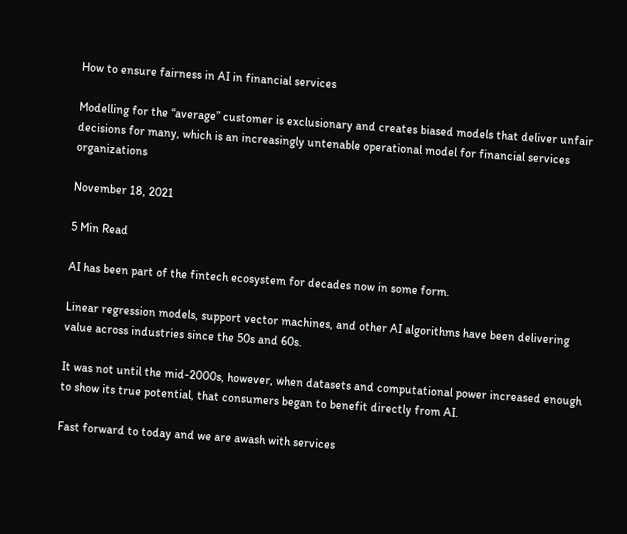How to ensure fairness in AI in financial services

Modelling for the “average” customer is exclusionary and creates biased models that deliver unfair decisions for many, which is an increasingly untenable operational model for financial services organizations

November 18, 2021

5 Min Read

AI has been part of the fintech ecosystem for decades now in some form.

Linear regression models, support vector machines, and other AI algorithms have been delivering value across industries since the 50s and 60s.

It was not until the mid-2000s, however, when datasets and computational power increased enough to show its true potential, that consumers began to benefit directly from AI.

Fast forward to today and we are awash with services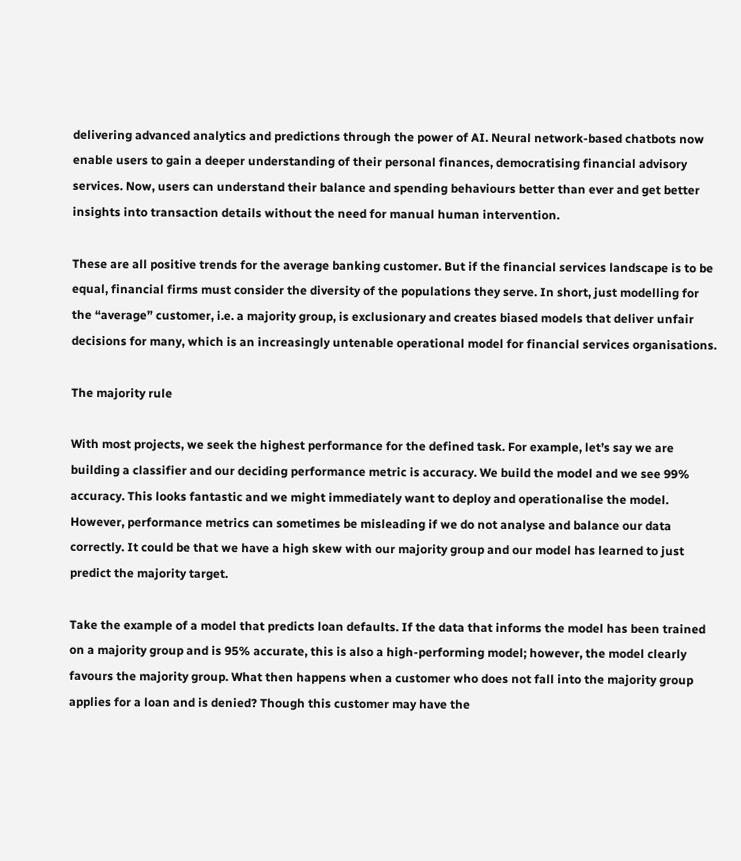delivering advanced analytics and predictions through the power of AI. Neural network-based chatbots now enable users to gain a deeper understanding of their personal finances, democratising financial advisory services. Now, users can understand their balance and spending behaviours better than ever and get better insights into transaction details without the need for manual human intervention.

These are all positive trends for the average banking customer. But if the financial services landscape is to be equal, financial firms must consider the diversity of the populations they serve. In short, just modelling for the “average” customer, i.e. a majority group, is exclusionary and creates biased models that deliver unfair decisions for many, which is an increasingly untenable operational model for financial services organisations.

The majority rule

With most projects, we seek the highest performance for the defined task. For example, let’s say we are building a classifier and our deciding performance metric is accuracy. We build the model and we see 99% accuracy. This looks fantastic and we might immediately want to deploy and operationalise the model. However, performance metrics can sometimes be misleading if we do not analyse and balance our data correctly. It could be that we have a high skew with our majority group and our model has learned to just predict the majority target.

Take the example of a model that predicts loan defaults. If the data that informs the model has been trained on a majority group and is 95% accurate, this is also a high-performing model; however, the model clearly favours the majority group. What then happens when a customer who does not fall into the majority group applies for a loan and is denied? Though this customer may have the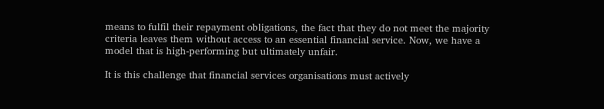means to fulfil their repayment obligations, the fact that they do not meet the majority criteria leaves them without access to an essential financial service. Now, we have a model that is high-performing but ultimately unfair.

It is this challenge that financial services organisations must actively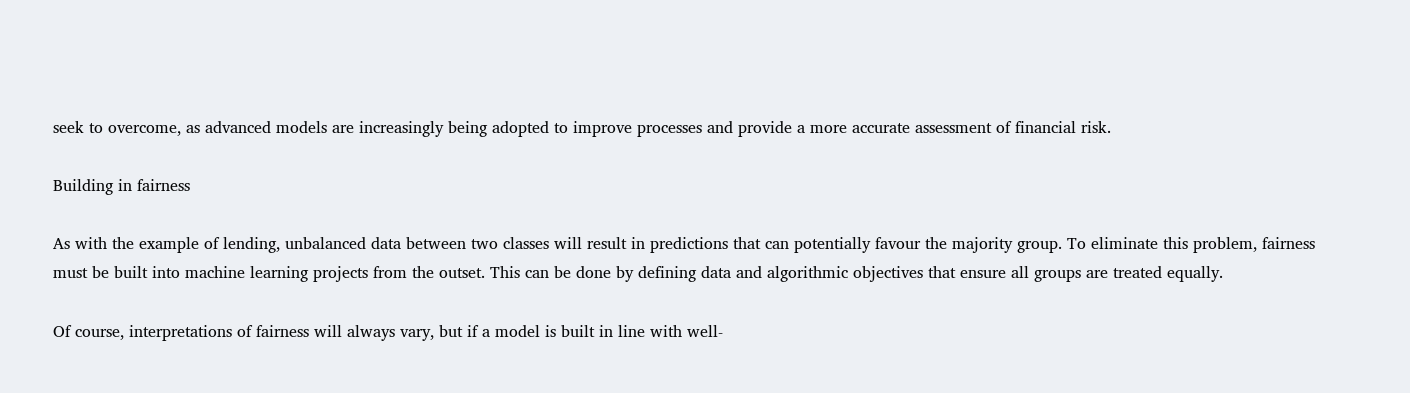seek to overcome, as advanced models are increasingly being adopted to improve processes and provide a more accurate assessment of financial risk.

Building in fairness

As with the example of lending, unbalanced data between two classes will result in predictions that can potentially favour the majority group. To eliminate this problem, fairness must be built into machine learning projects from the outset. This can be done by defining data and algorithmic objectives that ensure all groups are treated equally.

Of course, interpretations of fairness will always vary, but if a model is built in line with well-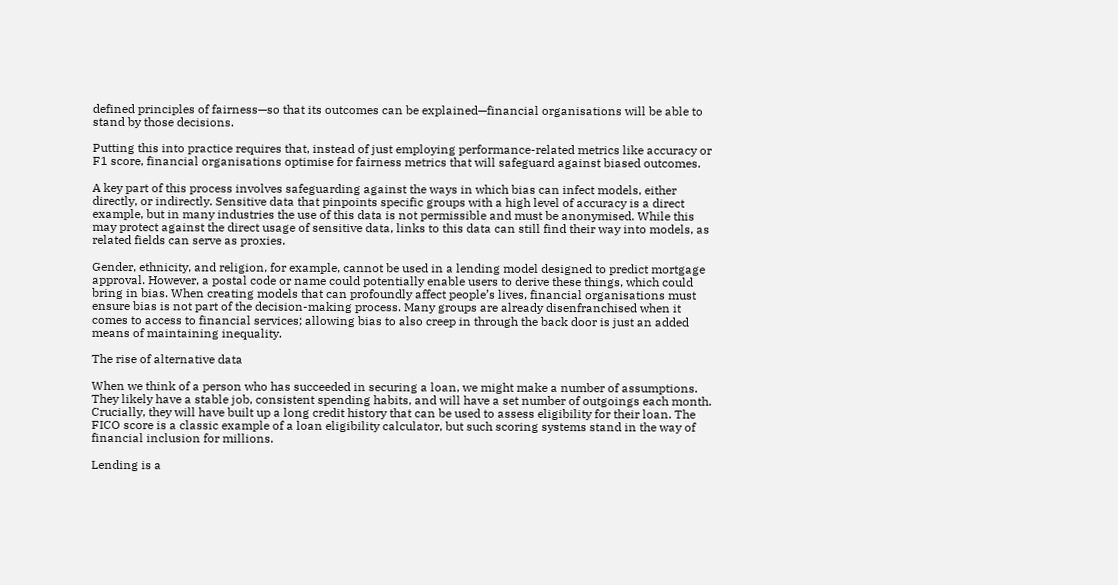defined principles of fairness—so that its outcomes can be explained—financial organisations will be able to stand by those decisions.

Putting this into practice requires that, instead of just employing performance-related metrics like accuracy or F1 score, financial organisations optimise for fairness metrics that will safeguard against biased outcomes.

A key part of this process involves safeguarding against the ways in which bias can infect models, either directly, or indirectly. Sensitive data that pinpoints specific groups with a high level of accuracy is a direct example, but in many industries the use of this data is not permissible and must be anonymised. While this may protect against the direct usage of sensitive data, links to this data can still find their way into models, as related fields can serve as proxies.

Gender, ethnicity, and religion, for example, cannot be used in a lending model designed to predict mortgage approval. However, a postal code or name could potentially enable users to derive these things, which could bring in bias. When creating models that can profoundly affect people’s lives, financial organisations must ensure bias is not part of the decision-making process. Many groups are already disenfranchised when it comes to access to financial services; allowing bias to also creep in through the back door is just an added means of maintaining inequality.

The rise of alternative data

When we think of a person who has succeeded in securing a loan, we might make a number of assumptions. They likely have a stable job, consistent spending habits, and will have a set number of outgoings each month. Crucially, they will have built up a long credit history that can be used to assess eligibility for their loan. The FICO score is a classic example of a loan eligibility calculator, but such scoring systems stand in the way of financial inclusion for millions.

Lending is a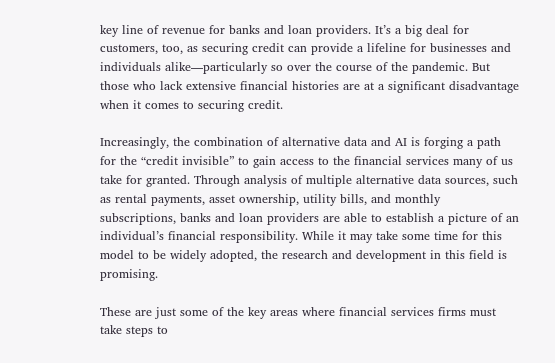key line of revenue for banks and loan providers. It’s a big deal for customers, too, as securing credit can provide a lifeline for businesses and individuals alike—particularly so over the course of the pandemic. But those who lack extensive financial histories are at a significant disadvantage when it comes to securing credit.

Increasingly, the combination of alternative data and AI is forging a path for the “credit invisible” to gain access to the financial services many of us take for granted. Through analysis of multiple alternative data sources, such as rental payments, asset ownership, utility bills, and monthly subscriptions, banks and loan providers are able to establish a picture of an individual’s financial responsibility. While it may take some time for this model to be widely adopted, the research and development in this field is promising.

These are just some of the key areas where financial services firms must take steps to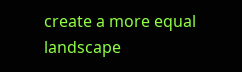create a more equal landscape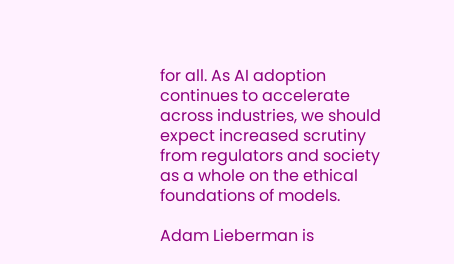for all. As AI adoption continues to accelerate across industries, we should expect increased scrutiny from regulators and society as a whole on the ethical foundations of models.

Adam Lieberman is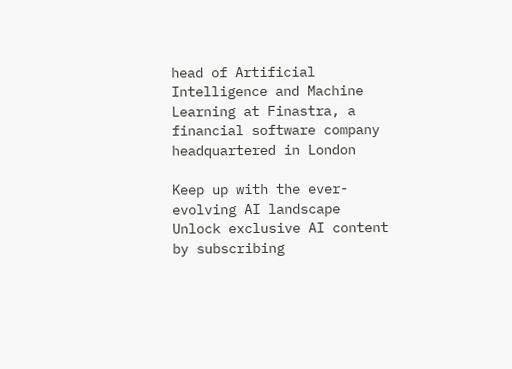head of Artificial Intelligence and Machine Learning at Finastra, a financial software company headquartered in London

Keep up with the ever-evolving AI landscape
Unlock exclusive AI content by subscribing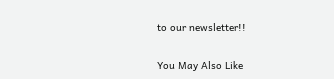to our newsletter!!

You May Also Like